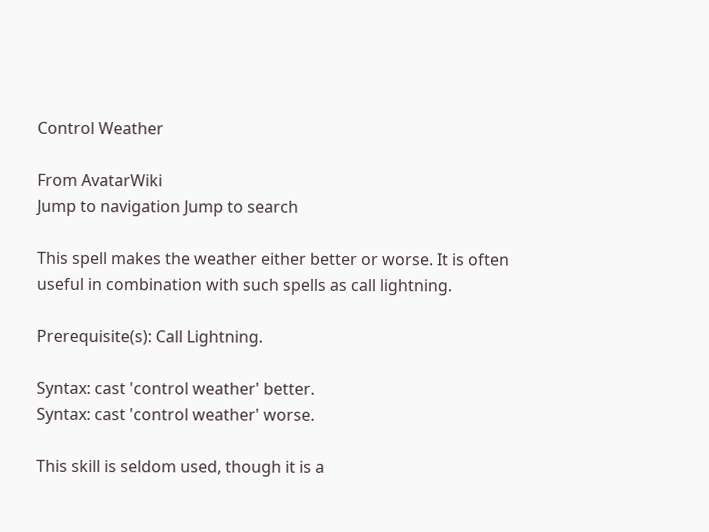Control Weather

From AvatarWiki
Jump to navigation Jump to search

This spell makes the weather either better or worse. It is often useful in combination with such spells as call lightning.

Prerequisite(s): Call Lightning.

Syntax: cast 'control weather' better.
Syntax: cast 'control weather' worse.

This skill is seldom used, though it is a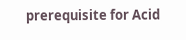prerequisite for Acid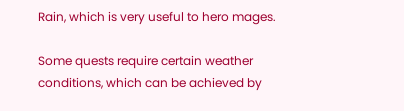Rain, which is very useful to hero mages.

Some quests require certain weather conditions, which can be achieved by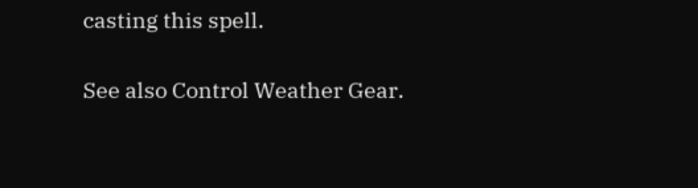casting this spell.

See also Control Weather Gear.